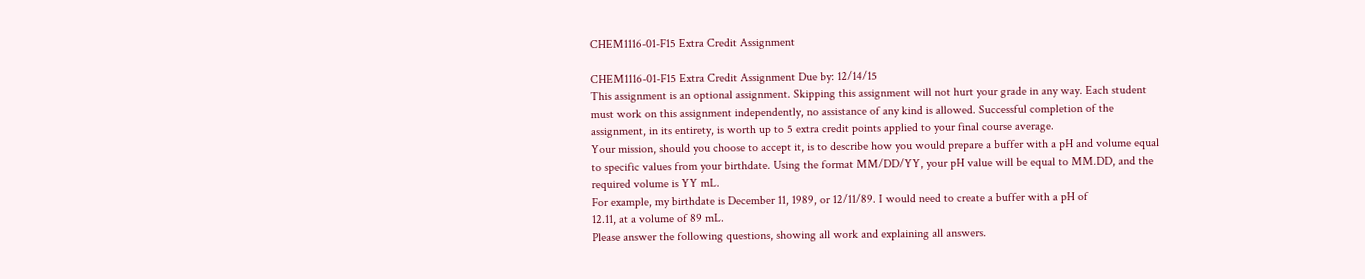CHEM1116-01-F15 Extra Credit Assignment

CHEM1116-01-F15 Extra Credit Assignment Due by: 12/14/15
This assignment is an optional assignment. Skipping this assignment will not hurt your grade in any way. Each student
must work on this assignment independently, no assistance of any kind is allowed. Successful completion of the
assignment, in its entirety, is worth up to 5 extra credit points applied to your final course average.
Your mission, should you choose to accept it, is to describe how you would prepare a buffer with a pH and volume equal
to specific values from your birthdate. Using the format MM/DD/YY, your pH value will be equal to MM.DD, and the
required volume is YY mL.
For example, my birthdate is December 11, 1989, or 12/11/89. I would need to create a buffer with a pH of
12.11, at a volume of 89 mL.
Please answer the following questions, showing all work and explaining all answers.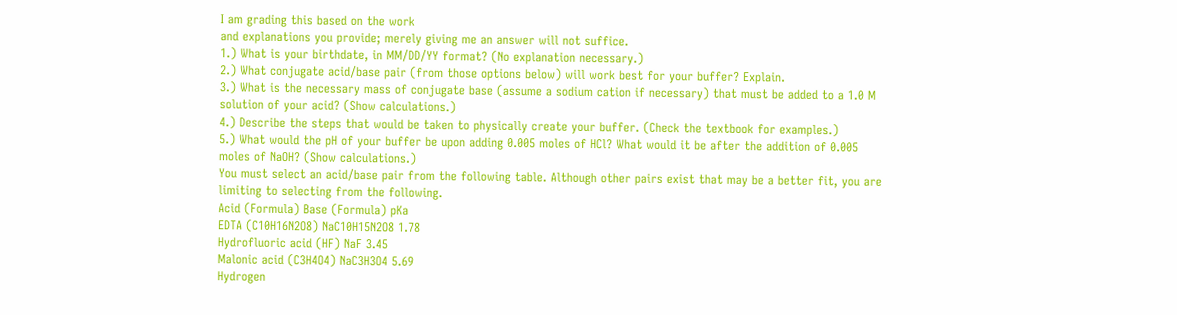I am grading this based on the work
and explanations you provide; merely giving me an answer will not suffice.
1.) What is your birthdate, in MM/DD/YY format? (No explanation necessary.)
2.) What conjugate acid/base pair (from those options below) will work best for your buffer? Explain.
3.) What is the necessary mass of conjugate base (assume a sodium cation if necessary) that must be added to a 1.0 M
solution of your acid? (Show calculations.)
4.) Describe the steps that would be taken to physically create your buffer. (Check the textbook for examples.)
5.) What would the pH of your buffer be upon adding 0.005 moles of HCl? What would it be after the addition of 0.005
moles of NaOH? (Show calculations.)
You must select an acid/base pair from the following table. Although other pairs exist that may be a better fit, you are
limiting to selecting from the following.
Acid (Formula) Base (Formula) pKa
EDTA (C10H16N2O8) NaC10H15N2O8 1.78
Hydrofluoric acid (HF) NaF 3.45
Malonic acid (C3H4O4) NaC3H3O4 5.69
Hydrogen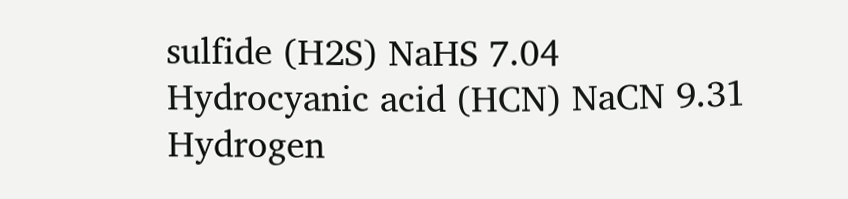sulfide (H2S) NaHS 7.04
Hydrocyanic acid (HCN) NaCN 9.31
Hydrogen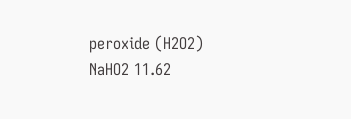peroxide (H2O2) NaHO2 11.62